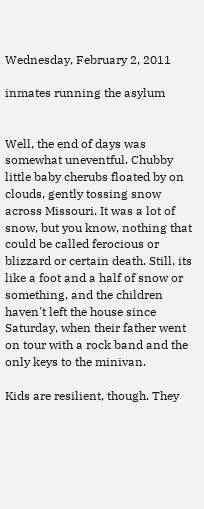Wednesday, February 2, 2011

inmates running the asylum


Well, the end of days was somewhat uneventful. Chubby little baby cherubs floated by on clouds, gently tossing snow across Missouri. It was a lot of snow, but you know, nothing that could be called ferocious or blizzard or certain death. Still, its like a foot and a half of snow or something, and the children haven't left the house since Saturday, when their father went on tour with a rock band and the only keys to the minivan.

Kids are resilient, though. They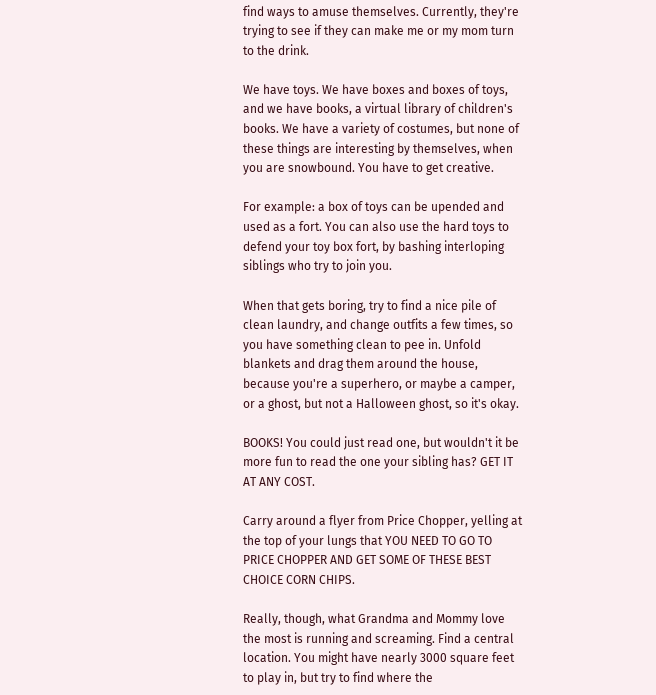find ways to amuse themselves. Currently, they're trying to see if they can make me or my mom turn to the drink.

We have toys. We have boxes and boxes of toys, and we have books, a virtual library of children's books. We have a variety of costumes, but none of these things are interesting by themselves, when you are snowbound. You have to get creative.

For example: a box of toys can be upended and used as a fort. You can also use the hard toys to defend your toy box fort, by bashing interloping siblings who try to join you.

When that gets boring, try to find a nice pile of clean laundry, and change outfits a few times, so you have something clean to pee in. Unfold blankets and drag them around the house, because you're a superhero, or maybe a camper, or a ghost, but not a Halloween ghost, so it's okay.

BOOKS! You could just read one, but wouldn't it be more fun to read the one your sibling has? GET IT AT ANY COST.

Carry around a flyer from Price Chopper, yelling at the top of your lungs that YOU NEED TO GO TO PRICE CHOPPER AND GET SOME OF THESE BEST CHOICE CORN CHIPS.

Really, though, what Grandma and Mommy love the most is running and screaming. Find a central location. You might have nearly 3000 square feet to play in, but try to find where the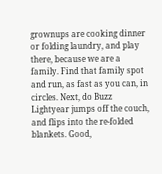grownups are cooking dinner or folding laundry, and play there, because we are a family. Find that family spot and run, as fast as you can, in circles. Next, do Buzz Lightyear jumps off the couch, and flips into the re-folded blankets. Good,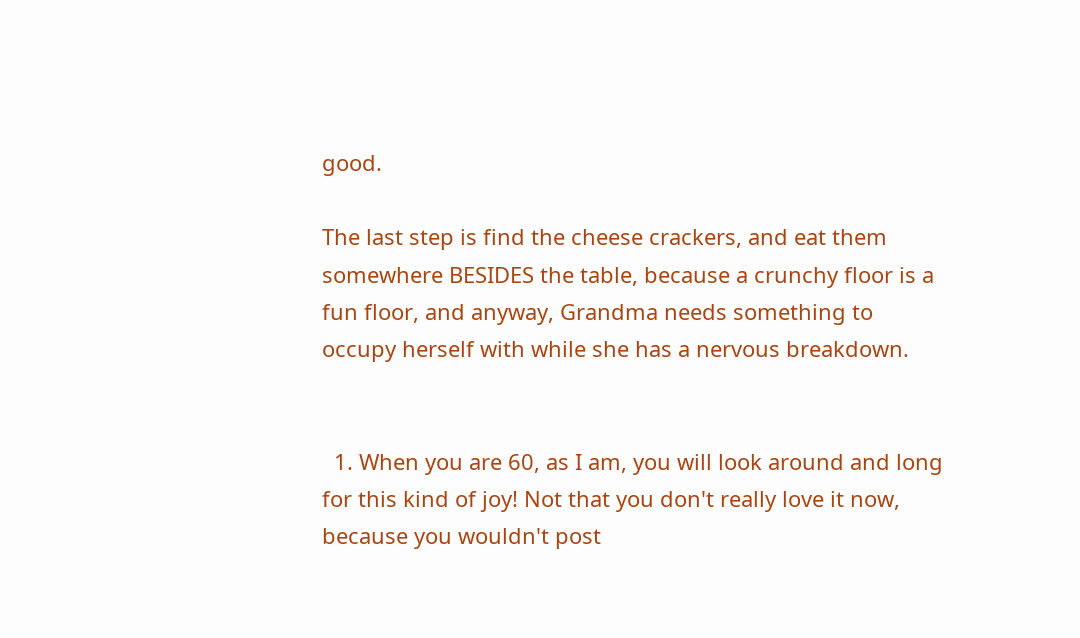good.

The last step is find the cheese crackers, and eat them somewhere BESIDES the table, because a crunchy floor is a fun floor, and anyway, Grandma needs something to occupy herself with while she has a nervous breakdown.


  1. When you are 60, as I am, you will look around and long for this kind of joy! Not that you don't really love it now, because you wouldn't post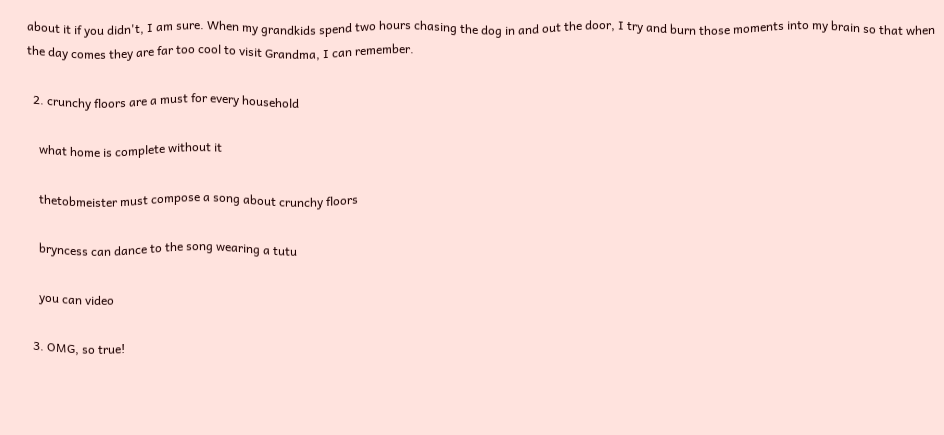about it if you didn't, I am sure. When my grandkids spend two hours chasing the dog in and out the door, I try and burn those moments into my brain so that when the day comes they are far too cool to visit Grandma, I can remember.

  2. crunchy floors are a must for every household

    what home is complete without it

    thetobmeister must compose a song about crunchy floors

    bryncess can dance to the song wearing a tutu

    you can video

  3. OMG, so true!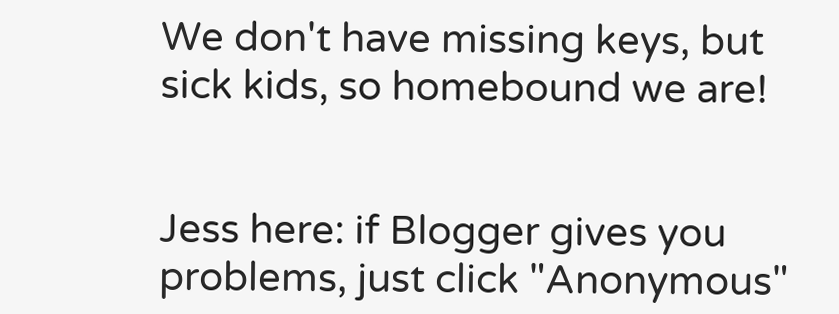We don't have missing keys, but sick kids, so homebound we are!


Jess here: if Blogger gives you problems, just click "Anonymous"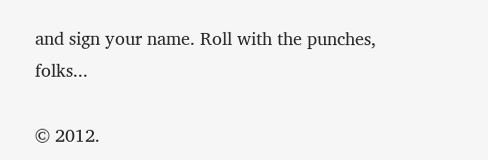and sign your name. Roll with the punches, folks...

© 2012.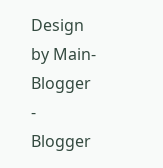Design by Main-Blogger - Blogger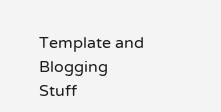Template and Blogging Stuff